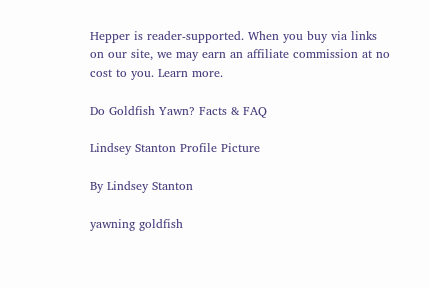Hepper is reader-supported. When you buy via links on our site, we may earn an affiliate commission at no cost to you. Learn more.

Do Goldfish Yawn? Facts & FAQ

Lindsey Stanton Profile Picture

By Lindsey Stanton

yawning goldfish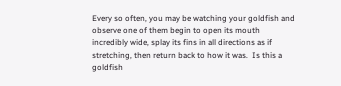Every so often, you may be watching your goldfish and observe one of them begin to open its mouth incredibly wide, splay its fins in all directions as if stretching, then return back to how it was.  Is this a goldfish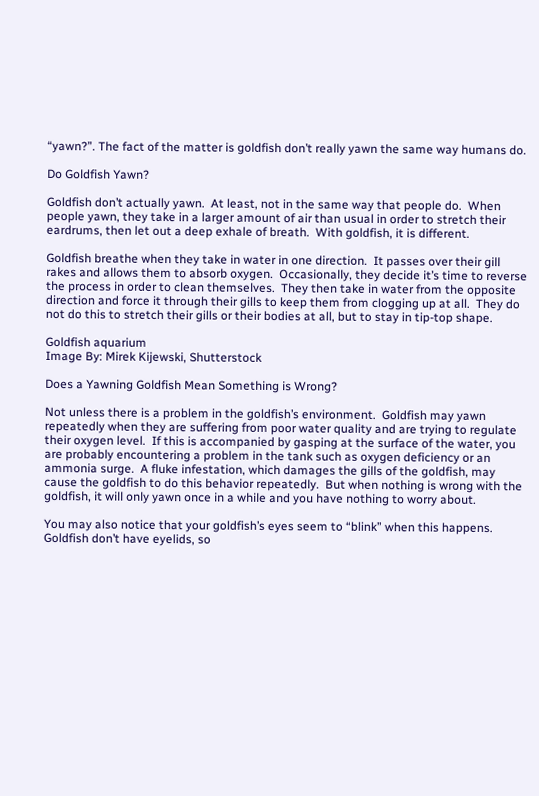“yawn?”. The fact of the matter is goldfish don’t really yawn the same way humans do.

Do Goldfish Yawn?

Goldfish don’t actually yawn.  At least, not in the same way that people do.  When people yawn, they take in a larger amount of air than usual in order to stretch their eardrums, then let out a deep exhale of breath.  With goldfish, it is different.

Goldfish breathe when they take in water in one direction.  It passes over their gill rakes and allows them to absorb oxygen.  Occasionally, they decide it’s time to reverse the process in order to clean themselves.  They then take in water from the opposite direction and force it through their gills to keep them from clogging up at all.  They do not do this to stretch their gills or their bodies at all, but to stay in tip-top shape.

Goldfish aquarium
Image By: Mirek Kijewski, Shutterstock

Does a Yawning Goldfish Mean Something is Wrong?

Not unless there is a problem in the goldfish’s environment.  Goldfish may yawn repeatedly when they are suffering from poor water quality and are trying to regulate their oxygen level.  If this is accompanied by gasping at the surface of the water, you are probably encountering a problem in the tank such as oxygen deficiency or an ammonia surge.  A fluke infestation, which damages the gills of the goldfish, may cause the goldfish to do this behavior repeatedly.  But when nothing is wrong with the goldfish, it will only yawn once in a while and you have nothing to worry about.

You may also notice that your goldfish’s eyes seem to “blink” when this happens.  Goldfish don’t have eyelids, so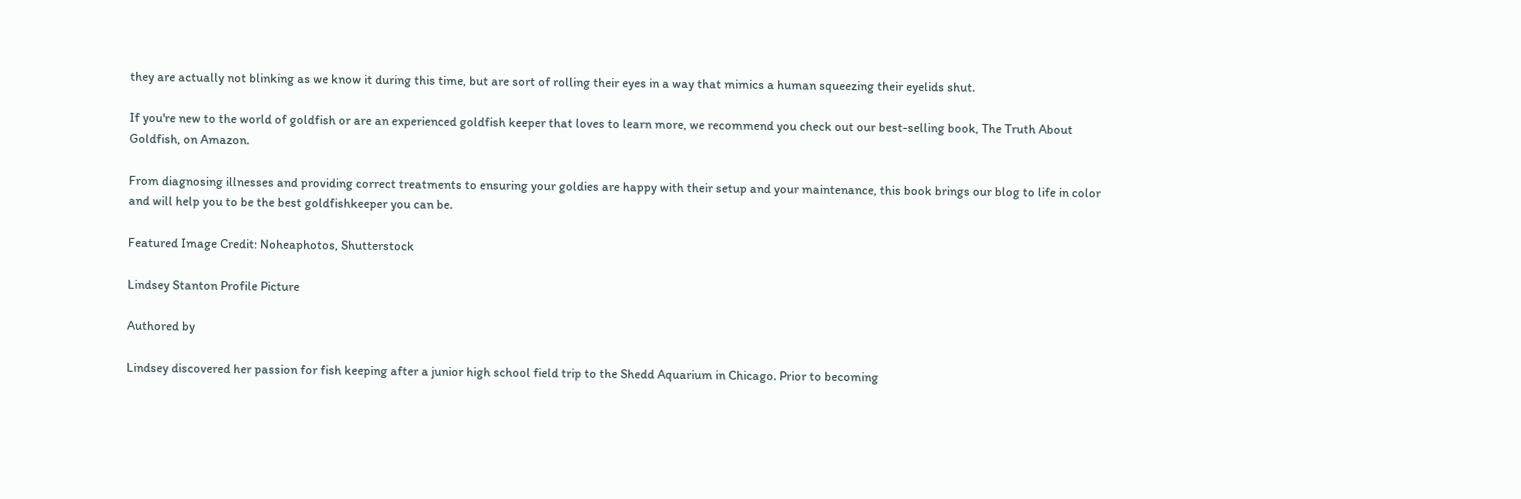they are actually not blinking as we know it during this time, but are sort of rolling their eyes in a way that mimics a human squeezing their eyelids shut.

If you're new to the world of goldfish or are an experienced goldfish keeper that loves to learn more, we recommend you check out our best-selling book, The Truth About Goldfish, on Amazon.

From diagnosing illnesses and providing correct treatments to ensuring your goldies are happy with their setup and your maintenance, this book brings our blog to life in color and will help you to be the best goldfishkeeper you can be.

Featured Image Credit: Noheaphotos, Shutterstock

Lindsey Stanton Profile Picture

Authored by

Lindsey discovered her passion for fish keeping after a junior high school field trip to the Shedd Aquarium in Chicago. Prior to becoming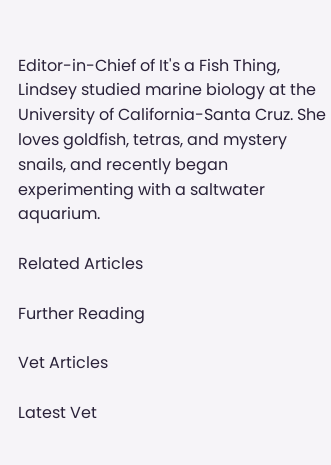Editor-in-Chief of It's a Fish Thing, Lindsey studied marine biology at the University of California-Santa Cruz. She loves goldfish, tetras, and mystery snails, and recently began experimenting with a saltwater aquarium.

Related Articles

Further Reading

Vet Articles

Latest Vet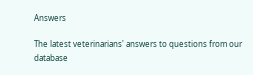Answers

The latest veterinarians' answers to questions from our database